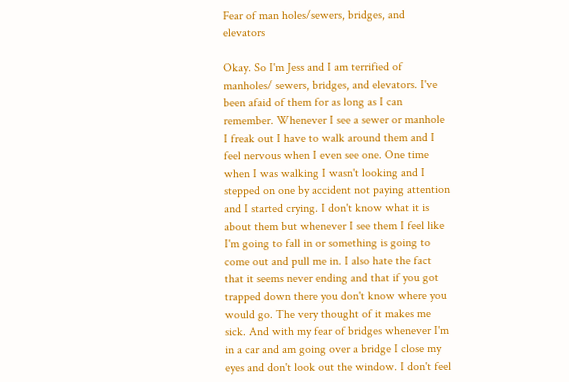Fear of man holes/sewers, bridges, and elevators

Okay. So I'm Jess and I am terrified of manholes/ sewers, bridges, and elevators. I've been afaid of them for as long as I can remember. Whenever I see a sewer or manhole I freak out I have to walk around them and I feel nervous when I even see one. One time when I was walking I wasn't looking and I stepped on one by accident not paying attention and I started crying. I don't know what it is about them but whenever I see them I feel like I'm going to fall in or something is going to come out and pull me in. I also hate the fact that it seems never ending and that if you got trapped down there you don't know where you would go. The very thought of it makes me sick. And with my fear of bridges whenever I'm in a car and am going over a bridge I close my eyes and don't look out the window. I don't feel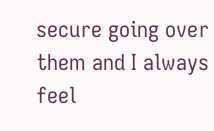secure going over them and I always feel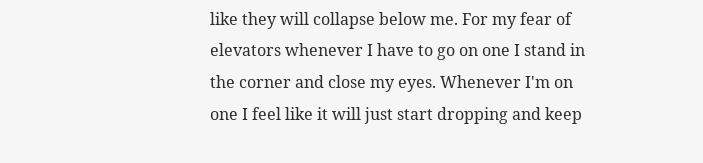like they will collapse below me. For my fear of elevators whenever I have to go on one I stand in the corner and close my eyes. Whenever I'm on one I feel like it will just start dropping and keep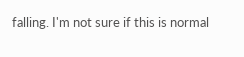falling. I'm not sure if this is normal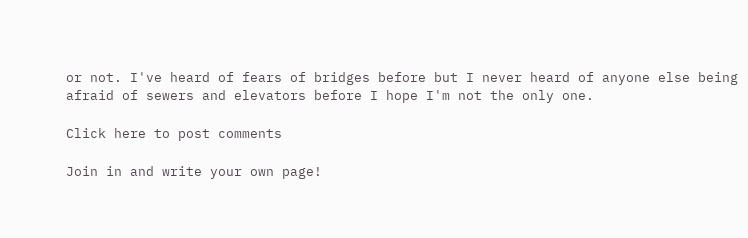or not. I've heard of fears of bridges before but I never heard of anyone else being afraid of sewers and elevators before I hope I'm not the only one.

Click here to post comments

Join in and write your own page!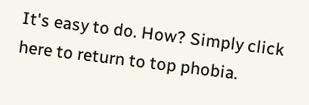It's easy to do. How? Simply click here to return to top phobia.